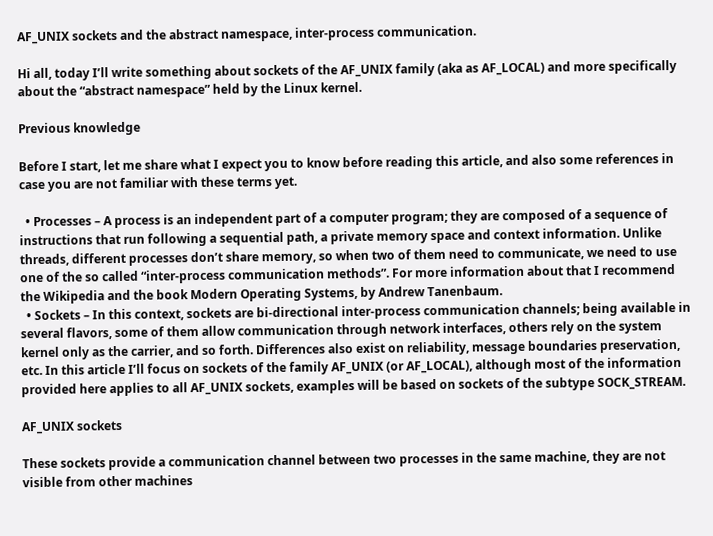AF_UNIX sockets and the abstract namespace, inter-process communication.

Hi all, today I’ll write something about sockets of the AF_UNIX family (aka as AF_LOCAL) and more specifically about the “abstract namespace” held by the Linux kernel.

Previous knowledge

Before I start, let me share what I expect you to know before reading this article, and also some references in case you are not familiar with these terms yet.

  • Processes – A process is an independent part of a computer program; they are composed of a sequence of instructions that run following a sequential path, a private memory space and context information. Unlike threads, different processes don’t share memory, so when two of them need to communicate, we need to use one of the so called “inter-process communication methods”. For more information about that I recommend the Wikipedia and the book Modern Operating Systems, by Andrew Tanenbaum.
  • Sockets – In this context, sockets are bi-directional inter-process communication channels; being available in several flavors, some of them allow communication through network interfaces, others rely on the system kernel only as the carrier, and so forth. Differences also exist on reliability, message boundaries preservation, etc. In this article I’ll focus on sockets of the family AF_UNIX (or AF_LOCAL), although most of the information provided here applies to all AF_UNIX sockets, examples will be based on sockets of the subtype SOCK_STREAM.

AF_UNIX sockets

These sockets provide a communication channel between two processes in the same machine, they are not visible from other machines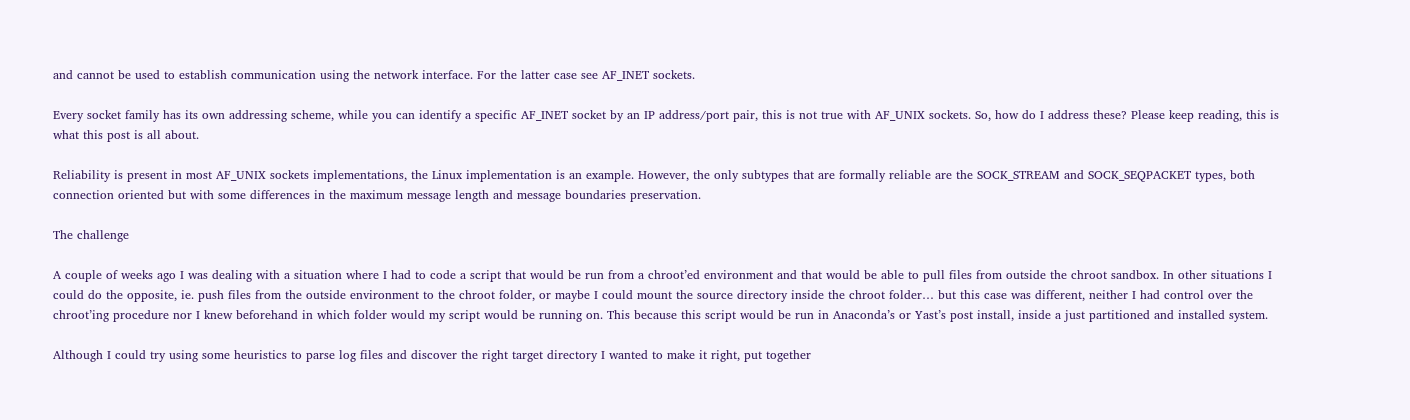and cannot be used to establish communication using the network interface. For the latter case see AF_INET sockets.

Every socket family has its own addressing scheme, while you can identify a specific AF_INET socket by an IP address/port pair, this is not true with AF_UNIX sockets. So, how do I address these? Please keep reading, this is what this post is all about.

Reliability is present in most AF_UNIX sockets implementations, the Linux implementation is an example. However, the only subtypes that are formally reliable are the SOCK_STREAM and SOCK_SEQPACKET types, both connection oriented but with some differences in the maximum message length and message boundaries preservation.

The challenge

A couple of weeks ago I was dealing with a situation where I had to code a script that would be run from a chroot’ed environment and that would be able to pull files from outside the chroot sandbox. In other situations I could do the opposite, ie. push files from the outside environment to the chroot folder, or maybe I could mount the source directory inside the chroot folder… but this case was different, neither I had control over the chroot’ing procedure nor I knew beforehand in which folder would my script would be running on. This because this script would be run in Anaconda’s or Yast’s post install, inside a just partitioned and installed system.

Although I could try using some heuristics to parse log files and discover the right target directory I wanted to make it right, put together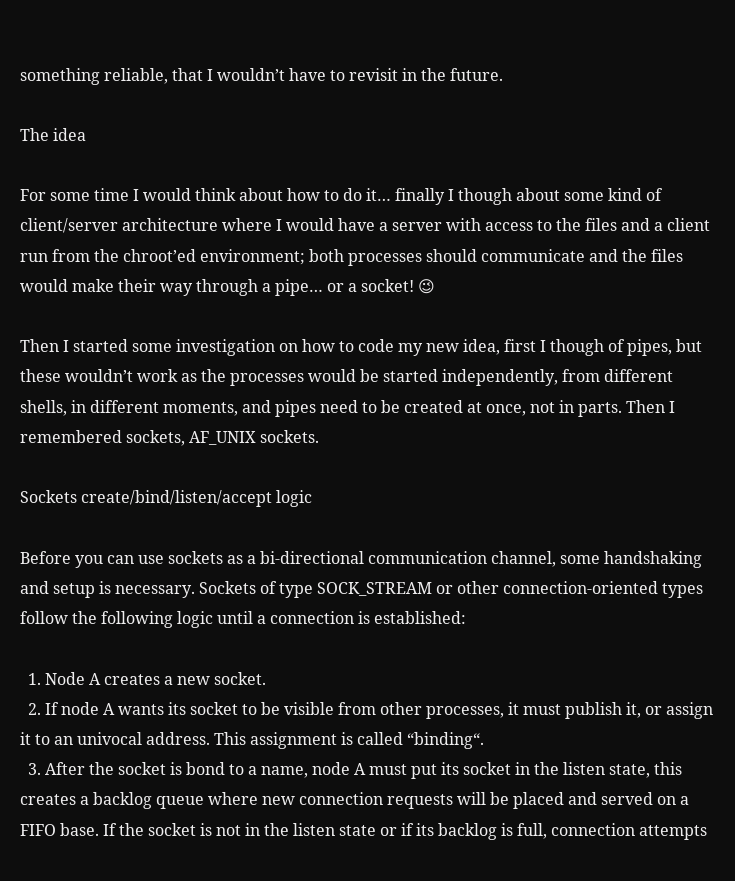something reliable, that I wouldn’t have to revisit in the future.

The idea

For some time I would think about how to do it… finally I though about some kind of client/server architecture where I would have a server with access to the files and a client run from the chroot’ed environment; both processes should communicate and the files would make their way through a pipe… or a socket! 😉

Then I started some investigation on how to code my new idea, first I though of pipes, but these wouldn’t work as the processes would be started independently, from different shells, in different moments, and pipes need to be created at once, not in parts. Then I remembered sockets, AF_UNIX sockets.

Sockets create/bind/listen/accept logic

Before you can use sockets as a bi-directional communication channel, some handshaking and setup is necessary. Sockets of type SOCK_STREAM or other connection-oriented types follow the following logic until a connection is established:

  1. Node A creates a new socket.
  2. If node A wants its socket to be visible from other processes, it must publish it, or assign it to an univocal address. This assignment is called “binding“.
  3. After the socket is bond to a name, node A must put its socket in the listen state, this creates a backlog queue where new connection requests will be placed and served on a FIFO base. If the socket is not in the listen state or if its backlog is full, connection attempts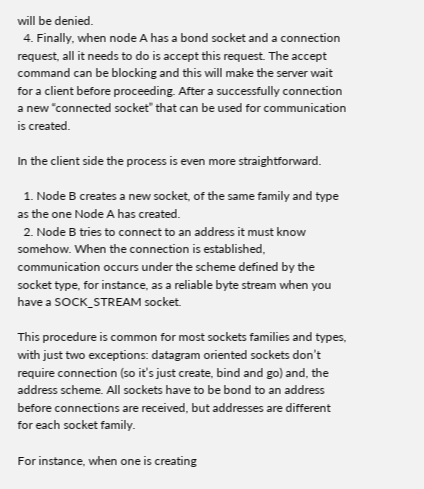will be denied.
  4. Finally, when node A has a bond socket and a connection request, all it needs to do is accept this request. The accept command can be blocking and this will make the server wait for a client before proceeding. After a successfully connection a new “connected socket” that can be used for communication is created.

In the client side the process is even more straightforward.

  1. Node B creates a new socket, of the same family and type as the one Node A has created.
  2. Node B tries to connect to an address it must know somehow. When the connection is established, communication occurs under the scheme defined by the socket type, for instance, as a reliable byte stream when you have a SOCK_STREAM socket.

This procedure is common for most sockets families and types, with just two exceptions: datagram oriented sockets don’t require connection (so it’s just create, bind and go) and, the address scheme. All sockets have to be bond to an address before connections are received, but addresses are different for each socket family.

For instance, when one is creating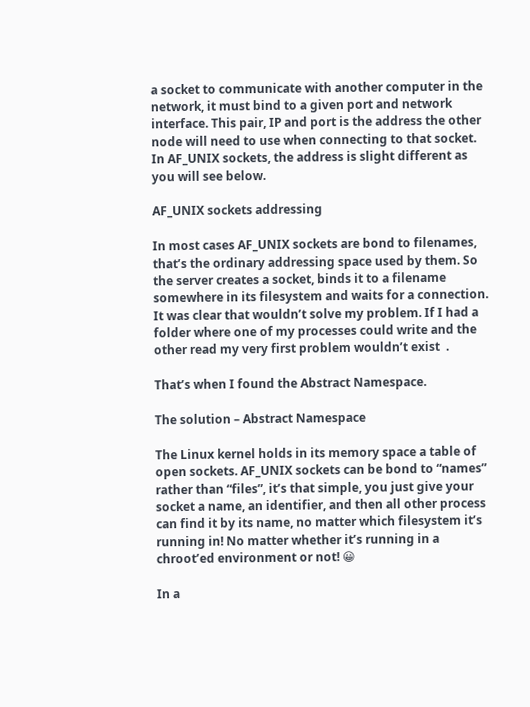a socket to communicate with another computer in the network, it must bind to a given port and network interface. This pair, IP and port is the address the other node will need to use when connecting to that socket. In AF_UNIX sockets, the address is slight different as you will see below.

AF_UNIX sockets addressing

In most cases AF_UNIX sockets are bond to filenames, that’s the ordinary addressing space used by them. So the server creates a socket, binds it to a filename somewhere in its filesystem and waits for a connection. It was clear that wouldn’t solve my problem. If I had a folder where one of my processes could write and the other read my very first problem wouldn’t exist  .

That’s when I found the Abstract Namespace.

The solution – Abstract Namespace

The Linux kernel holds in its memory space a table of open sockets. AF_UNIX sockets can be bond to “names” rather than “files”, it’s that simple, you just give your socket a name, an identifier, and then all other process can find it by its name, no matter which filesystem it’s running in! No matter whether it’s running in a chroot’ed environment or not! 😀

In a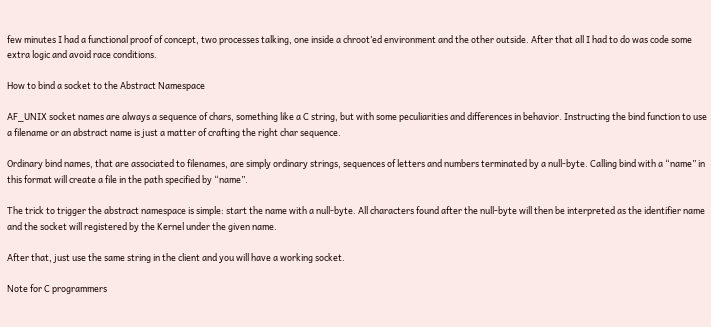few minutes I had a functional proof of concept, two processes talking, one inside a chroot’ed environment and the other outside. After that all I had to do was code some extra logic and avoid race conditions.

How to bind a socket to the Abstract Namespace

AF_UNIX socket names are always a sequence of chars, something like a C string, but with some peculiarities and differences in behavior. Instructing the bind function to use a filename or an abstract name is just a matter of crafting the right char sequence.

Ordinary bind names, that are associated to filenames, are simply ordinary strings, sequences of letters and numbers terminated by a null-byte. Calling bind with a “name” in this format will create a file in the path specified by “name”.

The trick to trigger the abstract namespace is simple: start the name with a null-byte. All characters found after the null-byte will then be interpreted as the identifier name and the socket will registered by the Kernel under the given name.

After that, just use the same string in the client and you will have a working socket.

Note for C programmers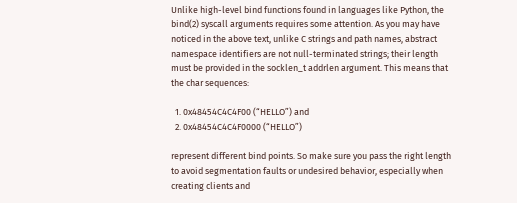Unlike high-level bind functions found in languages like Python, the bind(2) syscall arguments requires some attention. As you may have noticed in the above text, unlike C strings and path names, abstract namespace identifiers are not null-terminated strings; their length must be provided in the socklen_t addrlen argument. This means that the char sequences:

  1. 0x48454C4C4F00 (“HELLO”) and
  2. 0x48454C4C4F0000 (“HELLO”)

represent different bind points. So make sure you pass the right length to avoid segmentation faults or undesired behavior, especially when creating clients and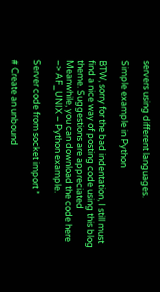servers using different languages.

Simple example in Python

BTW, sorry for the bad indentation, I still must find a nice way of posting code using this blog theme. Suggestions are appreciated  Meanwhile, you can download the code here –> AF_UNIX – Python example.

Server code from socket import *

# Create an unbound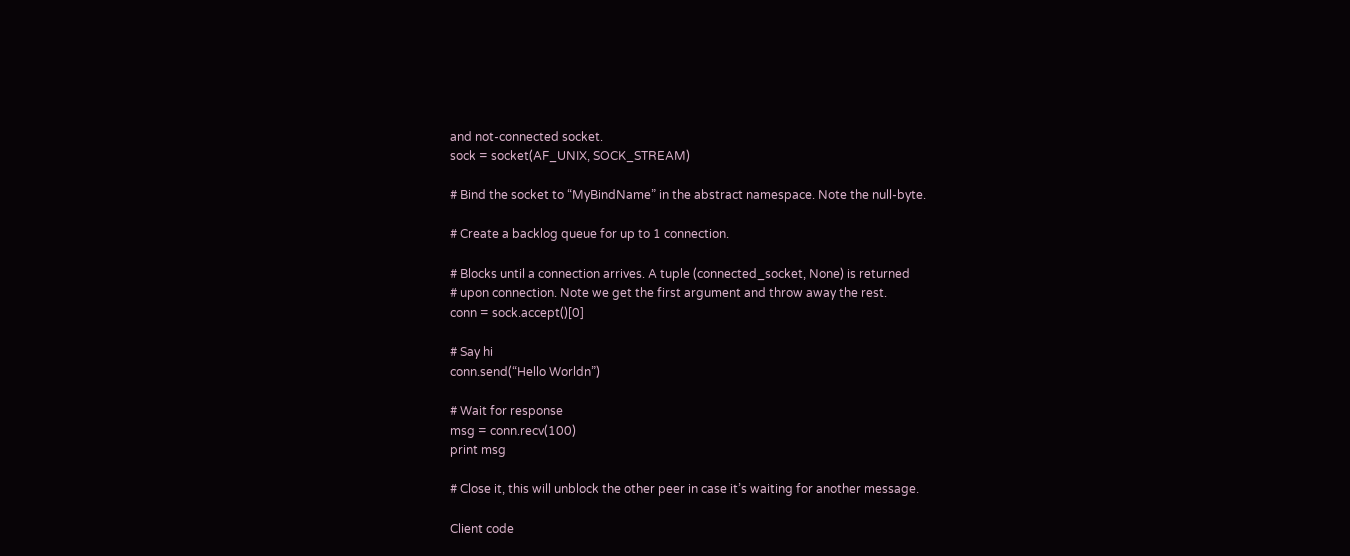and not-connected socket.
sock = socket(AF_UNIX, SOCK_STREAM)

# Bind the socket to “MyBindName” in the abstract namespace. Note the null-byte.

# Create a backlog queue for up to 1 connection.

# Blocks until a connection arrives. A tuple (connected_socket, None) is returned
# upon connection. Note we get the first argument and throw away the rest.
conn = sock.accept()[0]

# Say hi
conn.send(“Hello Worldn”)

# Wait for response
msg = conn.recv(100)
print msg

# Close it, this will unblock the other peer in case it’s waiting for another message.

Client code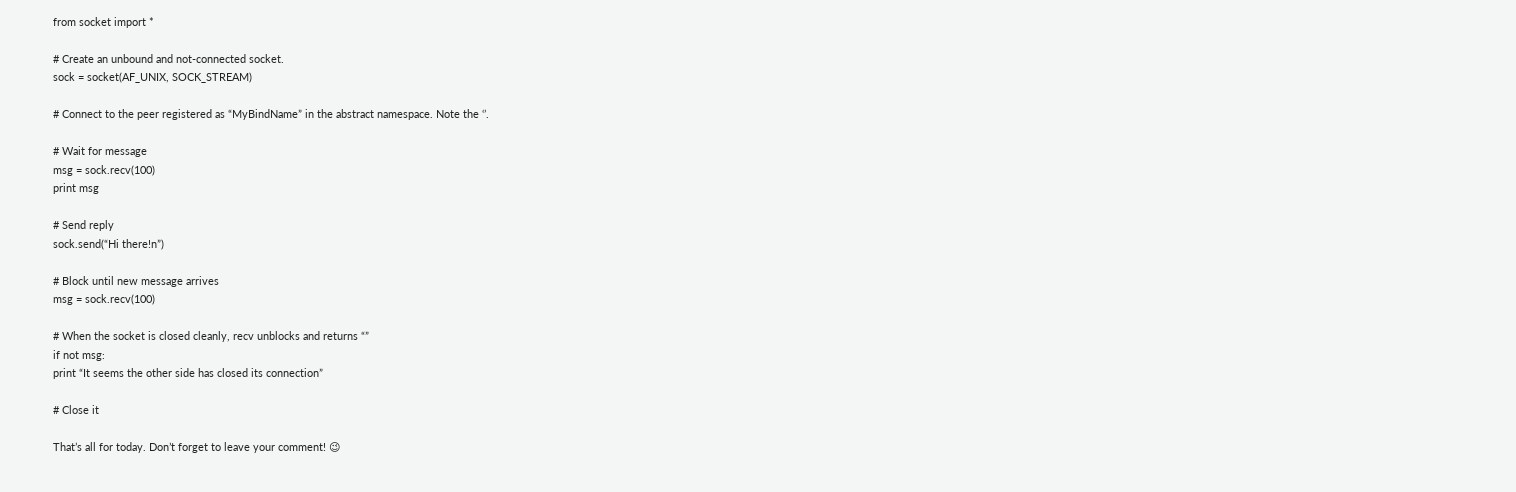from socket import *

# Create an unbound and not-connected socket.
sock = socket(AF_UNIX, SOCK_STREAM)

# Connect to the peer registered as “MyBindName” in the abstract namespace. Note the ‘’.

# Wait for message
msg = sock.recv(100)
print msg

# Send reply
sock.send(“Hi there!n”)

# Block until new message arrives
msg = sock.recv(100)

# When the socket is closed cleanly, recv unblocks and returns “”
if not msg:
print “It seems the other side has closed its connection”

# Close it

That’s all for today. Don’t forget to leave your comment! 😉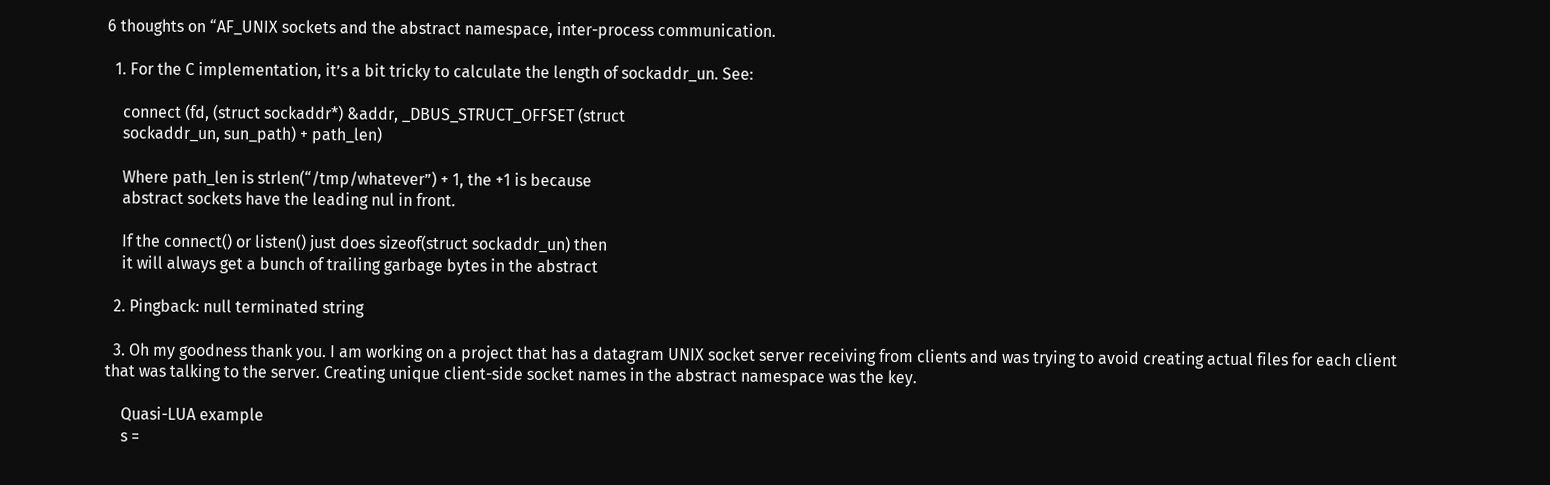6 thoughts on “AF_UNIX sockets and the abstract namespace, inter-process communication.

  1. For the C implementation, it’s a bit tricky to calculate the length of sockaddr_un. See:

    connect (fd, (struct sockaddr*) &addr, _DBUS_STRUCT_OFFSET (struct
    sockaddr_un, sun_path) + path_len)

    Where path_len is strlen(“/tmp/whatever”) + 1, the +1 is because
    abstract sockets have the leading nul in front.

    If the connect() or listen() just does sizeof(struct sockaddr_un) then
    it will always get a bunch of trailing garbage bytes in the abstract

  2. Pingback: null terminated string

  3. Oh my goodness thank you. I am working on a project that has a datagram UNIX socket server receiving from clients and was trying to avoid creating actual files for each client that was talking to the server. Creating unique client-side socket names in the abstract namespace was the key.

    Quasi-LUA example
    s =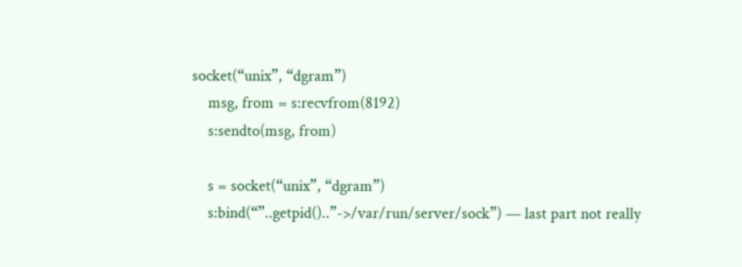socket(“unix”, “dgram”)
    msg, from = s:recvfrom(8192)
    s:sendto(msg, from)

    s = socket(“unix”, “dgram”)
    s:bind(“”..getpid()..”->/var/run/server/sock”) — last part not really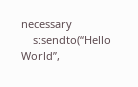necessary
    s:sendto(“Hello World”,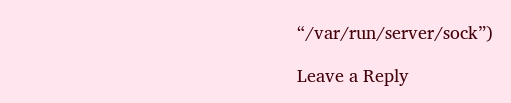“/var/run/server/sock”)

Leave a Reply